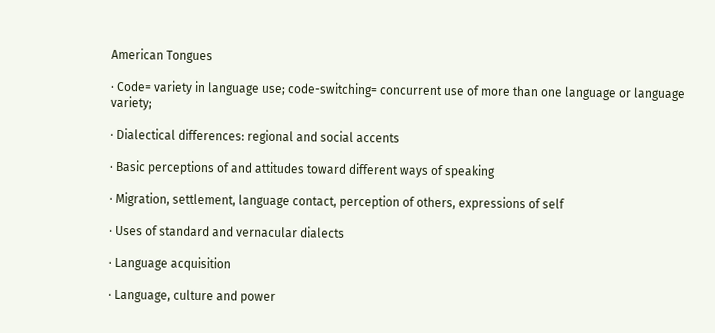American Tongues

· Code= variety in language use; code-switching= concurrent use of more than one language or language variety;

· Dialectical differences: regional and social accents

· Basic perceptions of and attitudes toward different ways of speaking

· Migration, settlement, language contact, perception of others, expressions of self

· Uses of standard and vernacular dialects

· Language acquisition

· Language, culture and power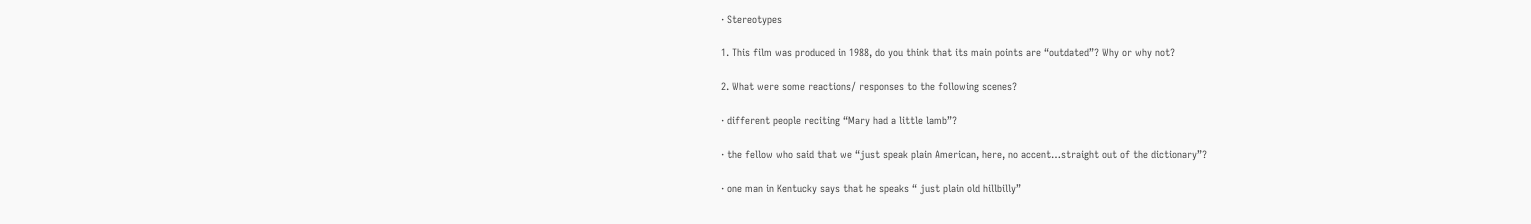· Stereotypes

1. This film was produced in 1988, do you think that its main points are “outdated”? Why or why not?

2. What were some reactions/ responses to the following scenes?

· different people reciting “Mary had a little lamb”?

· the fellow who said that we “just speak plain American, here, no accent…straight out of the dictionary”?

· one man in Kentucky says that he speaks “ just plain old hillbilly”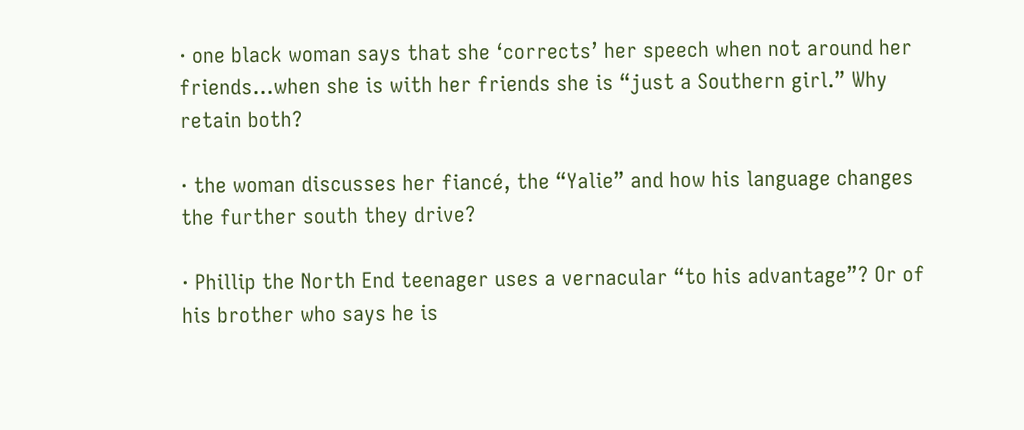· one black woman says that she ‘corrects’ her speech when not around her friends…when she is with her friends she is “just a Southern girl.” Why retain both?

· the woman discusses her fiancé, the “Yalie” and how his language changes the further south they drive?

· Phillip the North End teenager uses a vernacular “to his advantage”? Or of his brother who says he is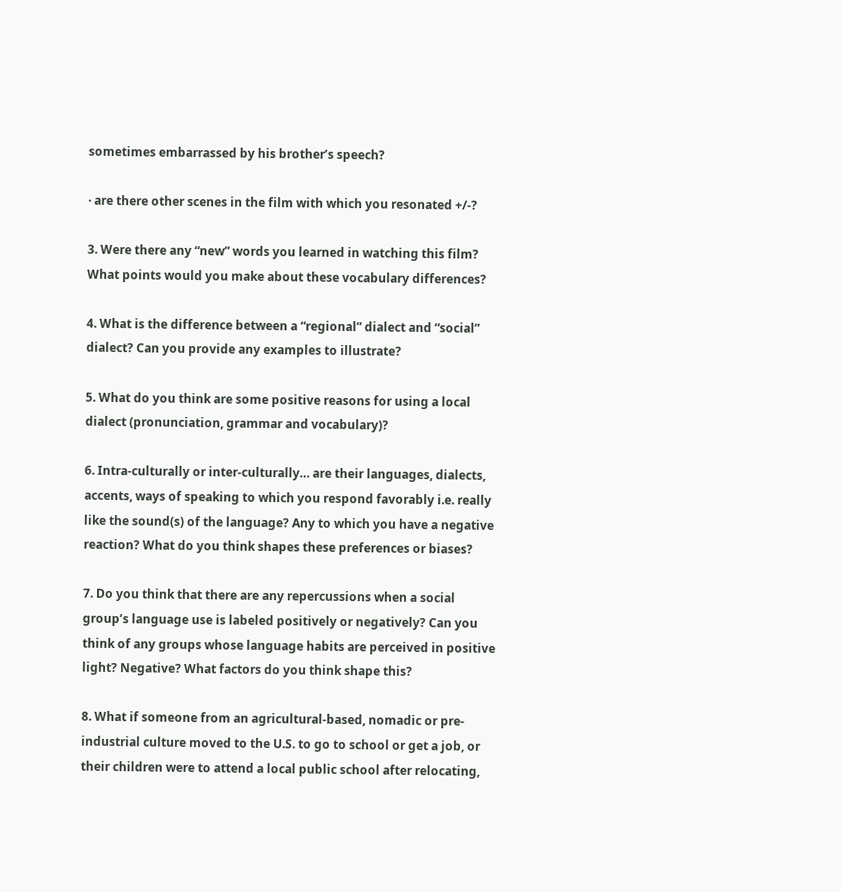sometimes embarrassed by his brother’s speech?

· are there other scenes in the film with which you resonated +/-?

3. Were there any “new” words you learned in watching this film? What points would you make about these vocabulary differences?

4. What is the difference between a “regional” dialect and “social” dialect? Can you provide any examples to illustrate?

5. What do you think are some positive reasons for using a local dialect (pronunciation, grammar and vocabulary)?

6. Intra-culturally or inter-culturally… are their languages, dialects, accents, ways of speaking to which you respond favorably i.e. really like the sound(s) of the language? Any to which you have a negative reaction? What do you think shapes these preferences or biases?

7. Do you think that there are any repercussions when a social group’s language use is labeled positively or negatively? Can you think of any groups whose language habits are perceived in positive light? Negative? What factors do you think shape this?

8. What if someone from an agricultural-based, nomadic or pre-industrial culture moved to the U.S. to go to school or get a job, or their children were to attend a local public school after relocating,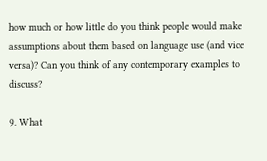how much or how little do you think people would make assumptions about them based on language use (and vice versa)? Can you think of any contemporary examples to discuss?

9. What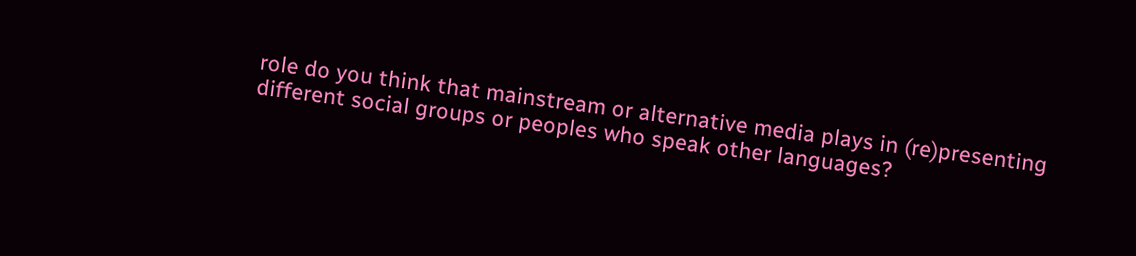role do you think that mainstream or alternative media plays in (re)presenting different social groups or peoples who speak other languages?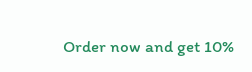Order now and get 10%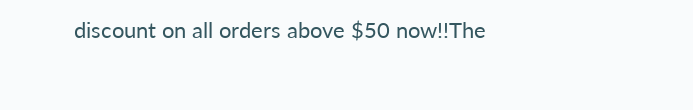discount on all orders above $50 now!!The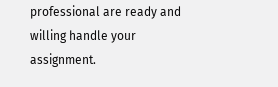professional are ready and willing handle your assignment.